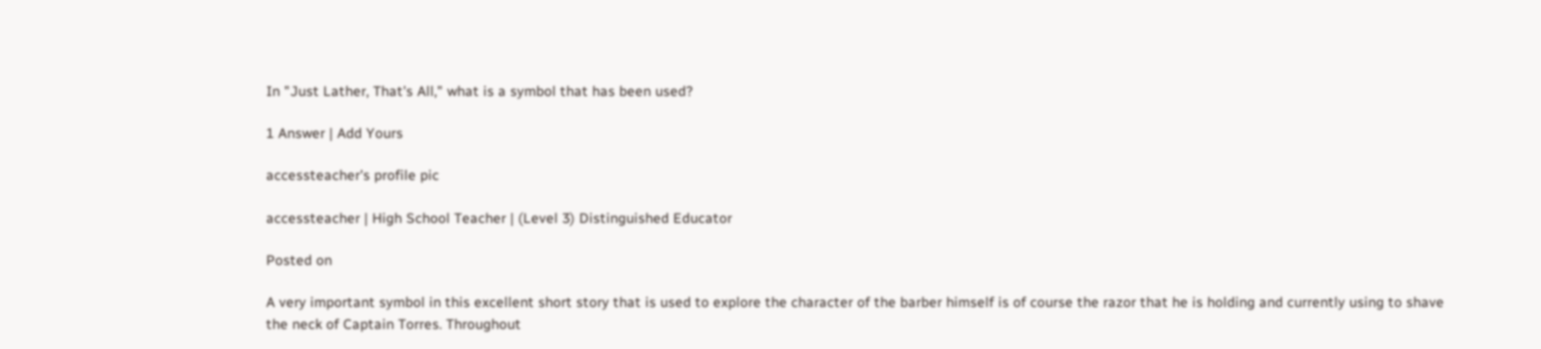In "Just Lather, That's All," what is a symbol that has been used?

1 Answer | Add Yours

accessteacher's profile pic

accessteacher | High School Teacher | (Level 3) Distinguished Educator

Posted on

A very important symbol in this excellent short story that is used to explore the character of the barber himself is of course the razor that he is holding and currently using to shave the neck of Captain Torres. Throughout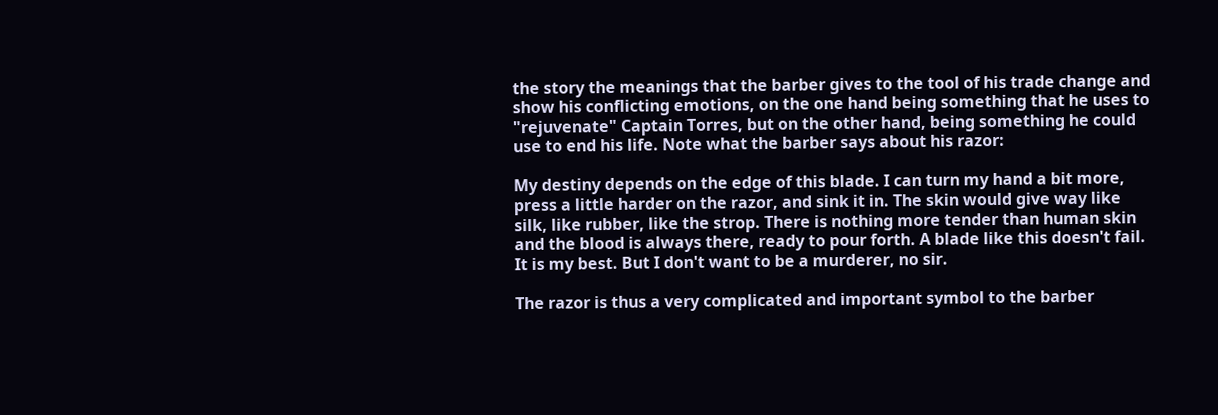the story the meanings that the barber gives to the tool of his trade change and show his conflicting emotions, on the one hand being something that he uses to "rejuvenate" Captain Torres, but on the other hand, being something he could use to end his life. Note what the barber says about his razor:

My destiny depends on the edge of this blade. I can turn my hand a bit more, press a little harder on the razor, and sink it in. The skin would give way like silk, like rubber, like the strop. There is nothing more tender than human skin and the blood is always there, ready to pour forth. A blade like this doesn't fail. It is my best. But I don't want to be a murderer, no sir.

The razor is thus a very complicated and important symbol to the barber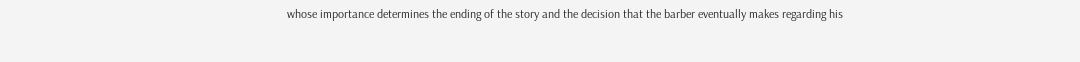whose importance determines the ending of the story and the decision that the barber eventually makes regarding his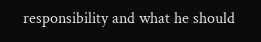responsibility and what he should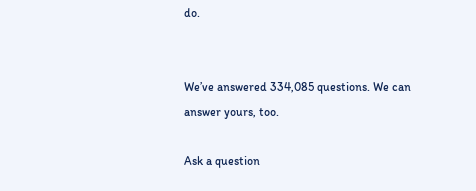do.


We’ve answered 334,085 questions. We can answer yours, too.

Ask a question